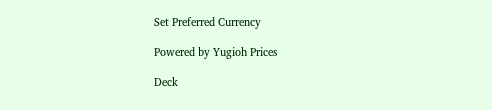Set Preferred Currency

Powered by Yugioh Prices

Deck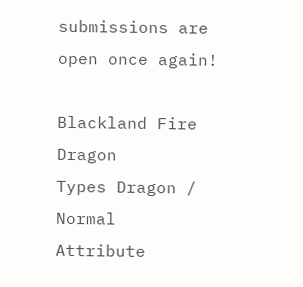submissions are open once again!

Blackland Fire Dragon
Types Dragon / Normal
Attribute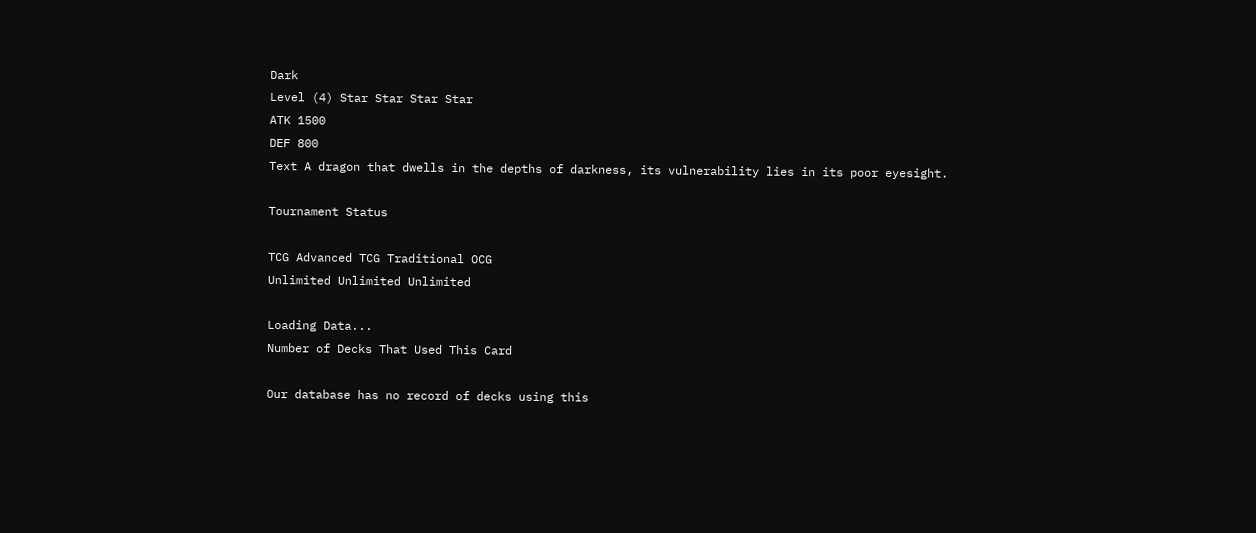Dark
Level (4) Star Star Star Star
ATK 1500
DEF 800
Text A dragon that dwells in the depths of darkness, its vulnerability lies in its poor eyesight.

Tournament Status

TCG Advanced TCG Traditional OCG
Unlimited Unlimited Unlimited

Loading Data...
Number of Decks That Used This Card

Our database has no record of decks using this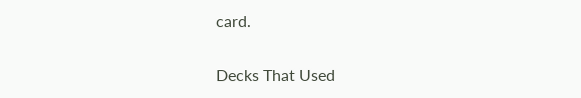card.

Decks That Used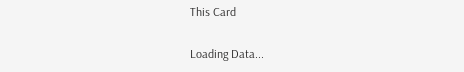This Card

Loading Data...